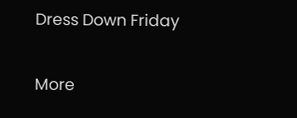Dress Down Friday

More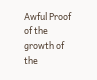Awful Proof of the growth of the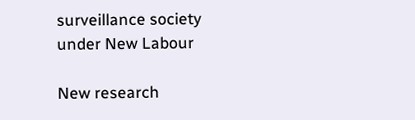surveillance society under New Labour

New research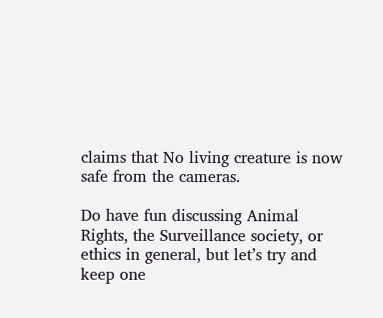claims that No living creature is now safe from the cameras.

Do have fun discussing Animal Rights, the Surveillance society, or ethics in general, but let’s try and keep one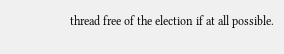thread free of the election if at all possible.